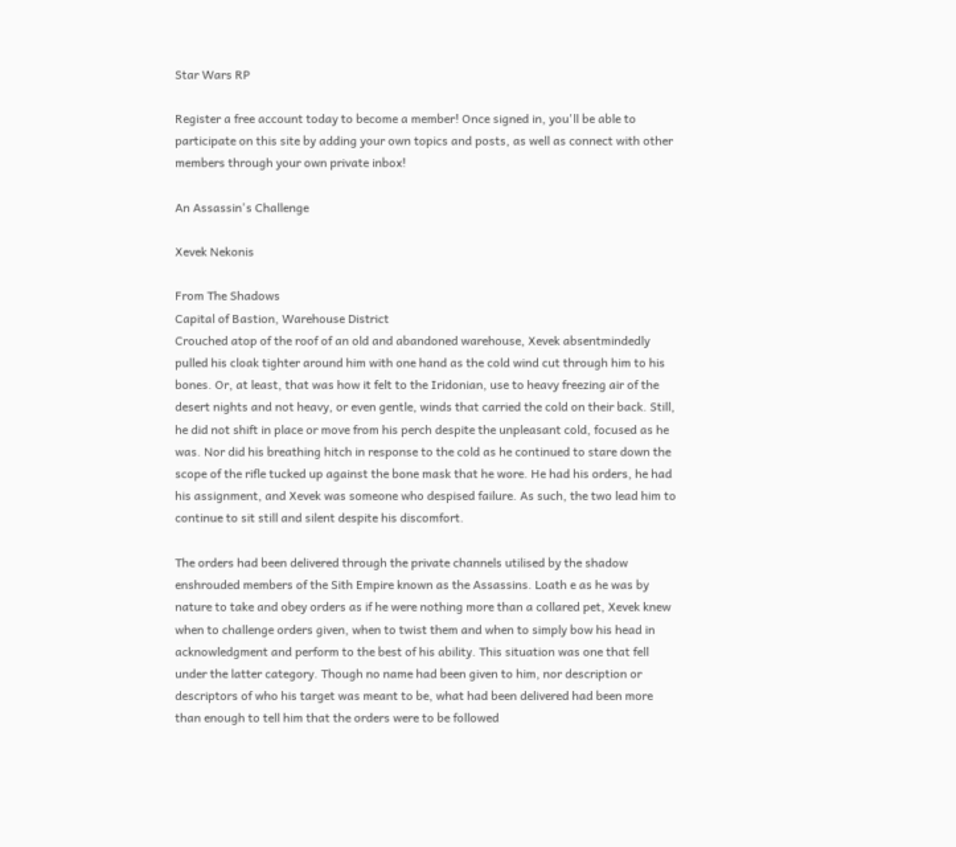Star Wars RP

Register a free account today to become a member! Once signed in, you'll be able to participate on this site by adding your own topics and posts, as well as connect with other members through your own private inbox!

An Assassin's Challenge

Xevek Nekonis

From The Shadows
Capital of Bastion, Warehouse District
Crouched atop of the roof of an old and abandoned warehouse, Xevek absentmindedly pulled his cloak tighter around him with one hand as the cold wind cut through him to his bones. Or, at least, that was how it felt to the Iridonian, use to heavy freezing air of the desert nights and not heavy, or even gentle, winds that carried the cold on their back. Still, he did not shift in place or move from his perch despite the unpleasant cold, focused as he was. Nor did his breathing hitch in response to the cold as he continued to stare down the scope of the rifle tucked up against the bone mask that he wore. He had his orders, he had his assignment, and Xevek was someone who despised failure. As such, the two lead him to continue to sit still and silent despite his discomfort.

The orders had been delivered through the private channels utilised by the shadow enshrouded members of the Sith Empire known as the Assassins. Loath e as he was by nature to take and obey orders as if he were nothing more than a collared pet, Xevek knew when to challenge orders given, when to twist them and when to simply bow his head in acknowledgment and perform to the best of his ability. This situation was one that fell under the latter category. Though no name had been given to him, nor description or descriptors of who his target was meant to be, what had been delivered had been more than enough to tell him that the orders were to be followed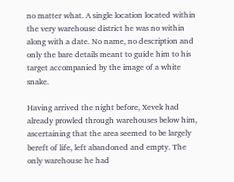no matter what. A single location located within the very warehouse district he was no within along with a date. No name, no description and only the bare details meant to guide him to his target accompanied by the image of a white snake.

Having arrived the night before, Xevek had already prowled through warehouses below him, ascertaining that the area seemed to be largely bereft of life, left abandoned and empty. The only warehouse he had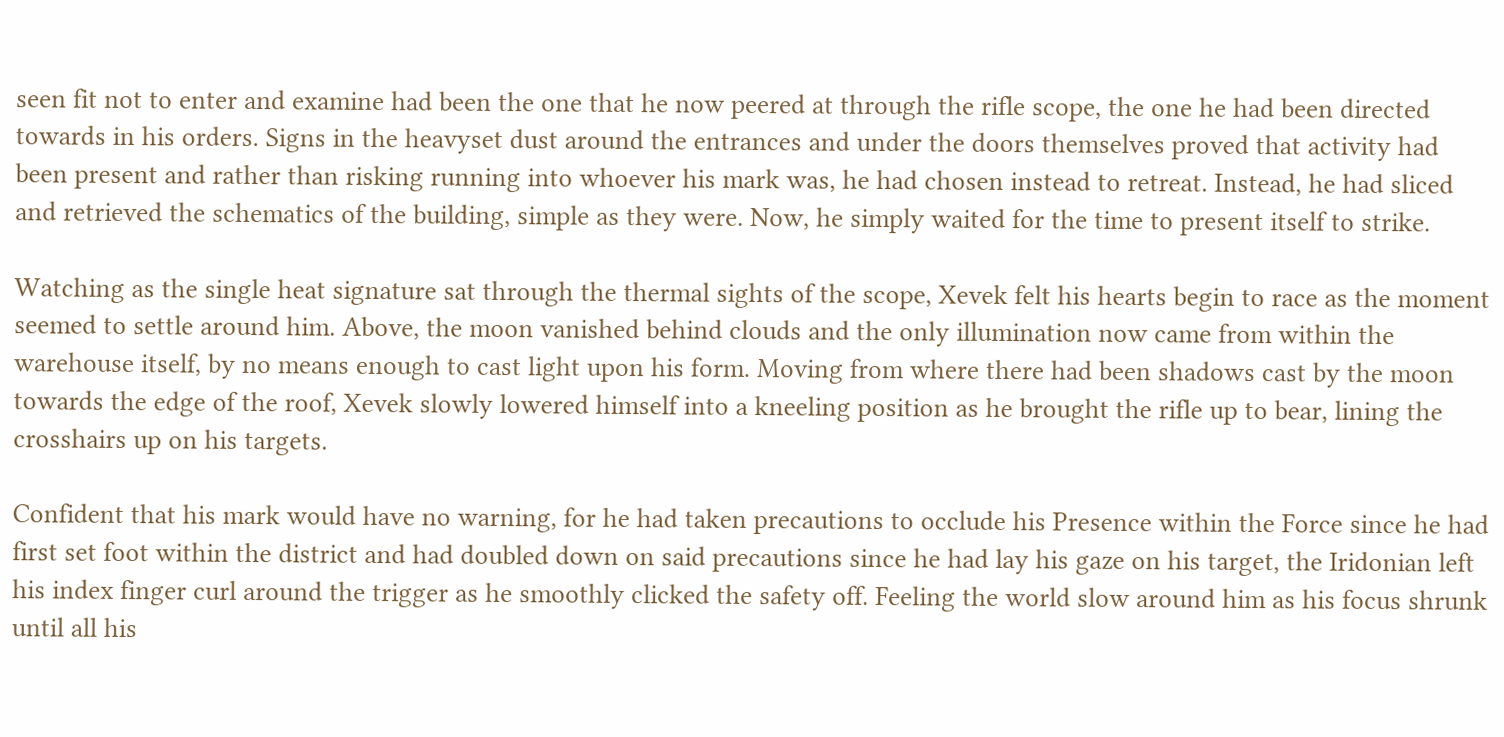seen fit not to enter and examine had been the one that he now peered at through the rifle scope, the one he had been directed towards in his orders. Signs in the heavyset dust around the entrances and under the doors themselves proved that activity had been present and rather than risking running into whoever his mark was, he had chosen instead to retreat. Instead, he had sliced and retrieved the schematics of the building, simple as they were. Now, he simply waited for the time to present itself to strike.

Watching as the single heat signature sat through the thermal sights of the scope, Xevek felt his hearts begin to race as the moment seemed to settle around him. Above, the moon vanished behind clouds and the only illumination now came from within the warehouse itself, by no means enough to cast light upon his form. Moving from where there had been shadows cast by the moon towards the edge of the roof, Xevek slowly lowered himself into a kneeling position as he brought the rifle up to bear, lining the crosshairs up on his targets.

Confident that his mark would have no warning, for he had taken precautions to occlude his Presence within the Force since he had first set foot within the district and had doubled down on said precautions since he had lay his gaze on his target, the Iridonian left his index finger curl around the trigger as he smoothly clicked the safety off. Feeling the world slow around him as his focus shrunk until all his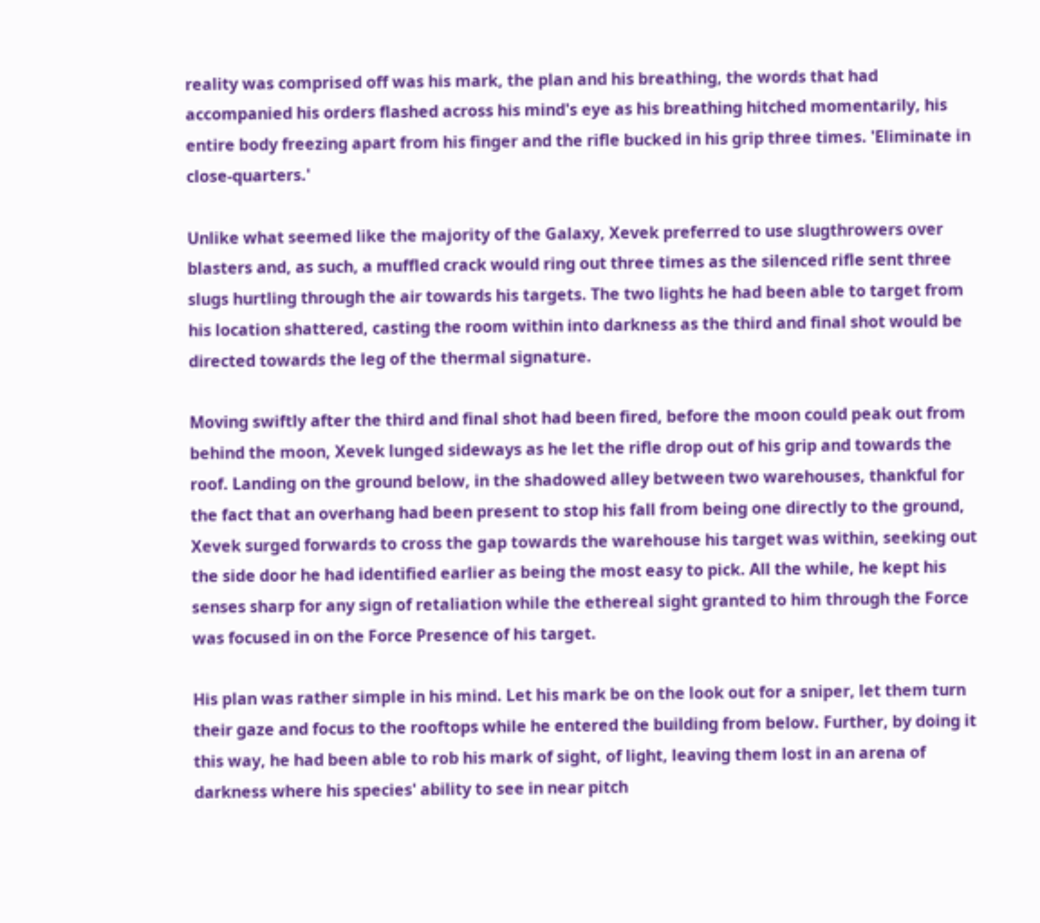reality was comprised off was his mark, the plan and his breathing, the words that had accompanied his orders flashed across his mind's eye as his breathing hitched momentarily, his entire body freezing apart from his finger and the rifle bucked in his grip three times. 'Eliminate in close-quarters.'

Unlike what seemed like the majority of the Galaxy, Xevek preferred to use slugthrowers over blasters and, as such, a muffled crack would ring out three times as the silenced rifle sent three slugs hurtling through the air towards his targets. The two lights he had been able to target from his location shattered, casting the room within into darkness as the third and final shot would be directed towards the leg of the thermal signature.

Moving swiftly after the third and final shot had been fired, before the moon could peak out from behind the moon, Xevek lunged sideways as he let the rifle drop out of his grip and towards the roof. Landing on the ground below, in the shadowed alley between two warehouses, thankful for the fact that an overhang had been present to stop his fall from being one directly to the ground, Xevek surged forwards to cross the gap towards the warehouse his target was within, seeking out the side door he had identified earlier as being the most easy to pick. All the while, he kept his senses sharp for any sign of retaliation while the ethereal sight granted to him through the Force was focused in on the Force Presence of his target.

His plan was rather simple in his mind. Let his mark be on the look out for a sniper, let them turn their gaze and focus to the rooftops while he entered the building from below. Further, by doing it this way, he had been able to rob his mark of sight, of light, leaving them lost in an arena of darkness where his species' ability to see in near pitch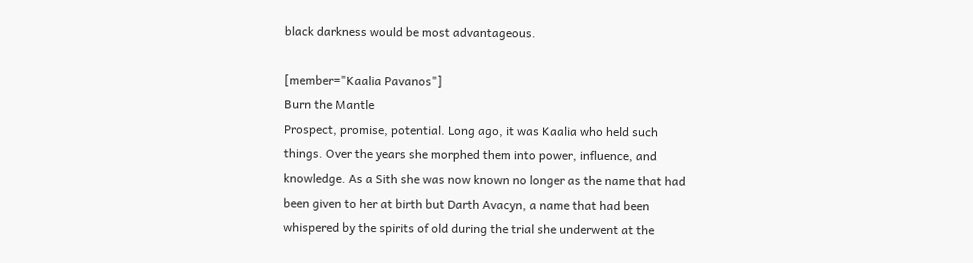black darkness would be most advantageous.

[member="Kaalia Pavanos"]
Burn the Mantle
Prospect, promise, potential. Long ago, it was Kaalia who held such things. Over the years she morphed them into power, influence, and knowledge. As a Sith she was now known no longer as the name that had been given to her at birth but Darth Avacyn, a name that had been whispered by the spirits of old during the trial she underwent at the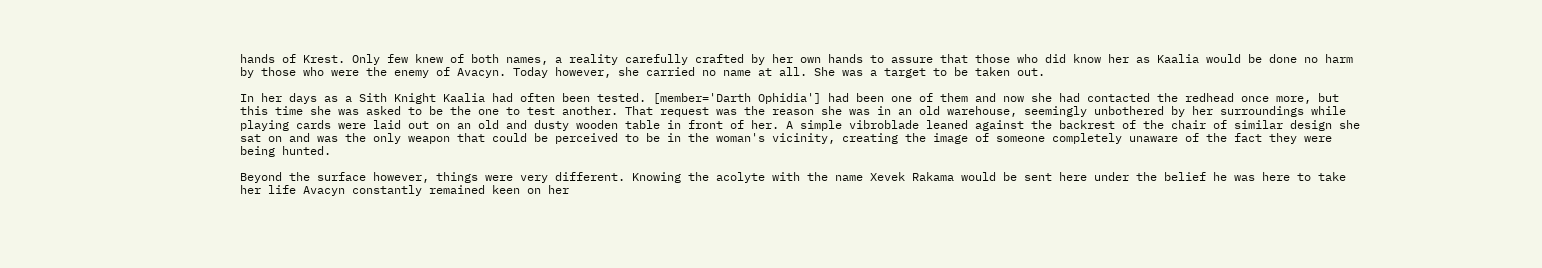hands of Krest. Only few knew of both names, a reality carefully crafted by her own hands to assure that those who did know her as Kaalia would be done no harm by those who were the enemy of Avacyn. Today however, she carried no name at all. She was a target to be taken out.

In her days as a Sith Knight Kaalia had often been tested. [member='Darth Ophidia'] had been one of them and now she had contacted the redhead once more, but this time she was asked to be the one to test another. That request was the reason she was in an old warehouse, seemingly unbothered by her surroundings while playing cards were laid out on an old and dusty wooden table in front of her. A simple vibroblade leaned against the backrest of the chair of similar design she sat on and was the only weapon that could be perceived to be in the woman's vicinity, creating the image of someone completely unaware of the fact they were being hunted.

Beyond the surface however, things were very different. Knowing the acolyte with the name Xevek Rakama would be sent here under the belief he was here to take her life Avacyn constantly remained keen on her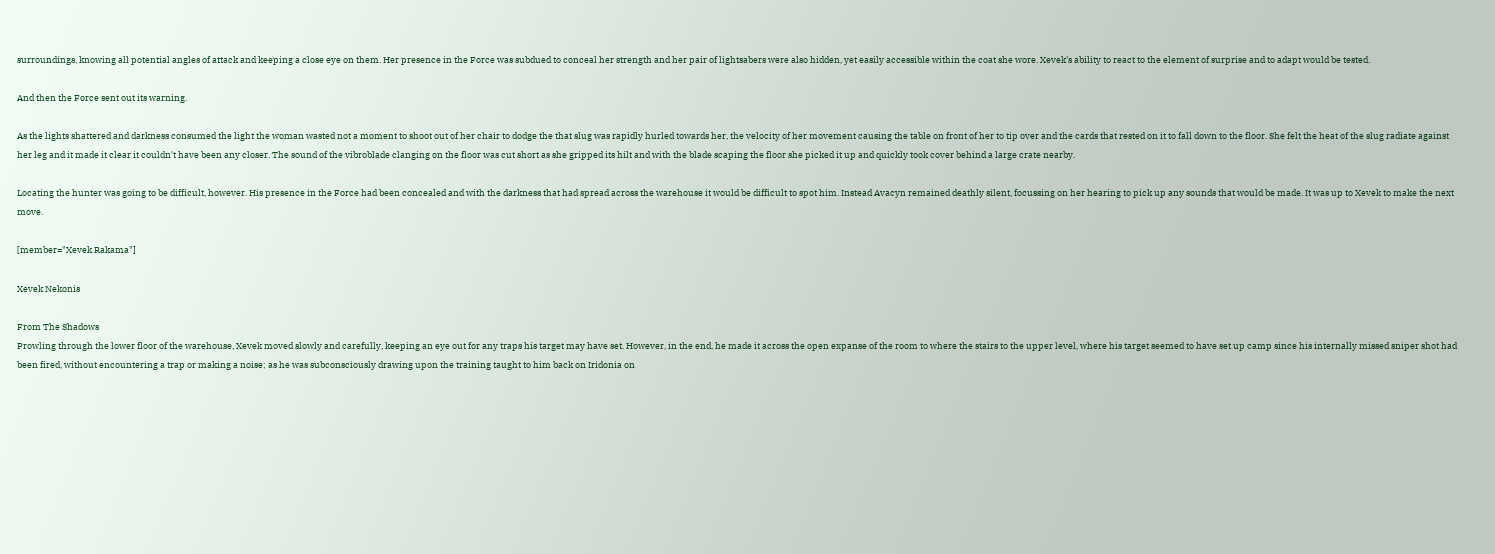surroundings, knowing all potential angles of attack and keeping a close eye on them. Her presence in the Force was subdued to conceal her strength and her pair of lightsabers were also hidden, yet easily accessible within the coat she wore. Xevek's ability to react to the element of surprise and to adapt would be tested.

And then the Force sent out its warning.

As the lights shattered and darkness consumed the light the woman wasted not a moment to shoot out of her chair to dodge the that slug was rapidly hurled towards her, the velocity of her movement causing the table on front of her to tip over and the cards that rested on it to fall down to the floor. She felt the heat of the slug radiate against her leg and it made it clear it couldn't have been any closer. The sound of the vibroblade clanging on the floor was cut short as she gripped its hilt and with the blade scaping the floor she picked it up and quickly took cover behind a large crate nearby.

Locating the hunter was going to be difficult, however. His presence in the Force had been concealed and with the darkness that had spread across the warehouse it would be difficult to spot him. Instead Avacyn remained deathly silent, focussing on her hearing to pick up any sounds that would be made. It was up to Xevek to make the next move.

[member="Xevek Rakama"]

Xevek Nekonis

From The Shadows
Prowling through the lower floor of the warehouse, Xevek moved slowly and carefully, keeping an eye out for any traps his target may have set. However, in the end, he made it across the open expanse of the room to where the stairs to the upper level, where his target seemed to have set up camp since his internally missed sniper shot had been fired, without encountering a trap or making a noise; as he was subconsciously drawing upon the training taught to him back on Iridonia on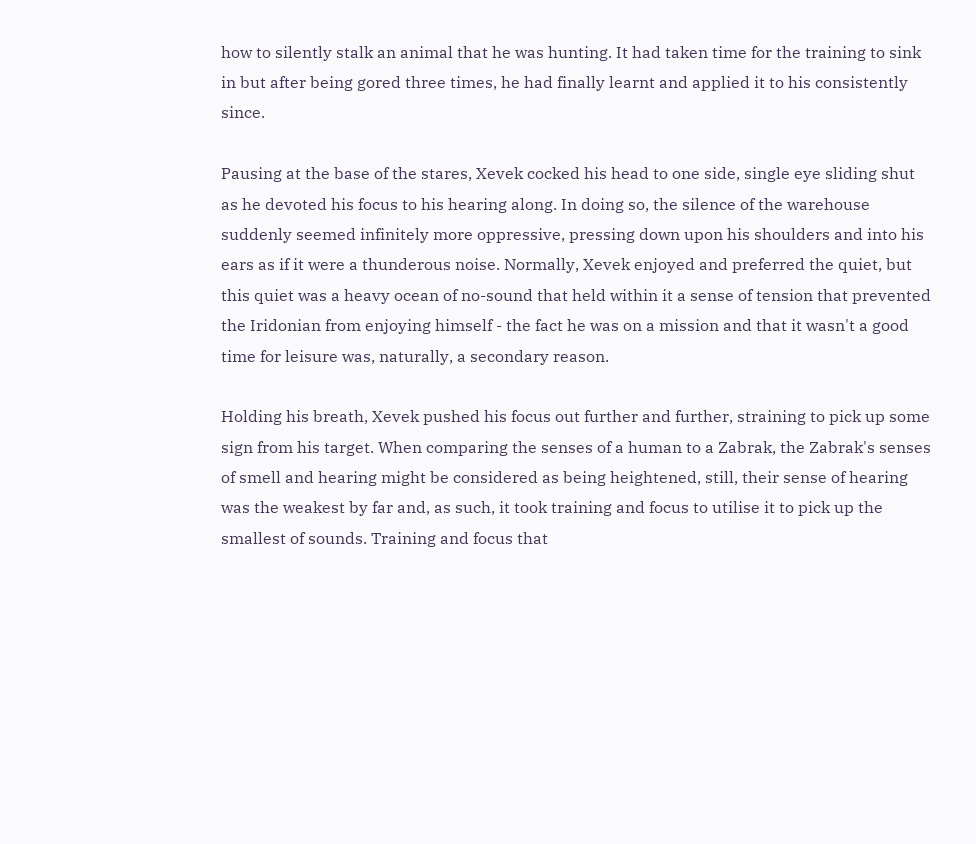how to silently stalk an animal that he was hunting. It had taken time for the training to sink in but after being gored three times, he had finally learnt and applied it to his consistently since.

Pausing at the base of the stares, Xevek cocked his head to one side, single eye sliding shut as he devoted his focus to his hearing along. In doing so, the silence of the warehouse suddenly seemed infinitely more oppressive, pressing down upon his shoulders and into his ears as if it were a thunderous noise. Normally, Xevek enjoyed and preferred the quiet, but this quiet was a heavy ocean of no-sound that held within it a sense of tension that prevented the Iridonian from enjoying himself - the fact he was on a mission and that it wasn't a good time for leisure was, naturally, a secondary reason.

Holding his breath, Xevek pushed his focus out further and further, straining to pick up some sign from his target. When comparing the senses of a human to a Zabrak, the Zabrak's senses of smell and hearing might be considered as being heightened, still, their sense of hearing was the weakest by far and, as such, it took training and focus to utilise it to pick up the smallest of sounds. Training and focus that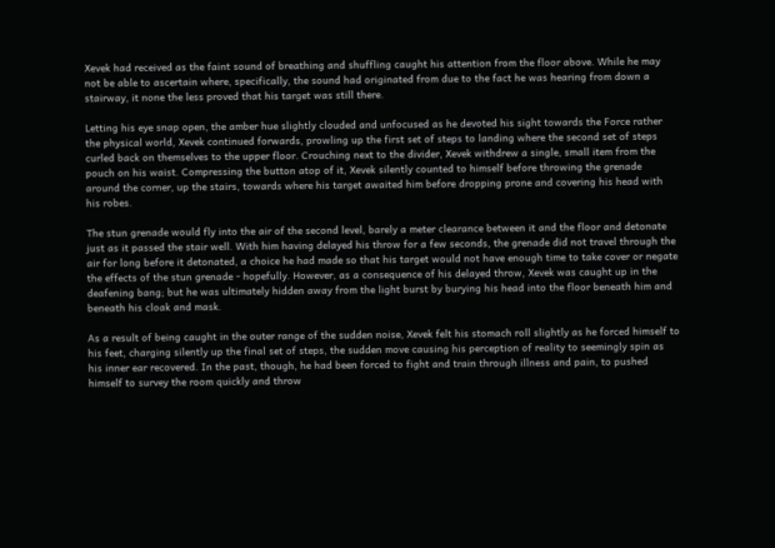Xevek had received as the faint sound of breathing and shuffling caught his attention from the floor above. While he may not be able to ascertain where, specifically, the sound had originated from due to the fact he was hearing from down a stairway, it none the less proved that his target was still there.

Letting his eye snap open, the amber hue slightly clouded and unfocused as he devoted his sight towards the Force rather the physical world, Xevek continued forwards, prowling up the first set of steps to landing where the second set of steps curled back on themselves to the upper floor. Crouching next to the divider, Xevek withdrew a single, small item from the pouch on his waist. Compressing the button atop of it, Xevek silently counted to himself before throwing the grenade around the corner, up the stairs, towards where his target awaited him before dropping prone and covering his head with his robes.

The stun grenade would fly into the air of the second level, barely a meter clearance between it and the floor and detonate just as it passed the stair well. With him having delayed his throw for a few seconds, the grenade did not travel through the air for long before it detonated, a choice he had made so that his target would not have enough time to take cover or negate the effects of the stun grenade - hopefully. However, as a consequence of his delayed throw, Xevek was caught up in the deafening bang; but he was ultimately hidden away from the light burst by burying his head into the floor beneath him and beneath his cloak and mask.

As a result of being caught in the outer range of the sudden noise, Xevek felt his stomach roll slightly as he forced himself to his feet, charging silently up the final set of steps, the sudden move causing his perception of reality to seemingly spin as his inner ear recovered. In the past, though, he had been forced to fight and train through illness and pain, to pushed himself to survey the room quickly and throw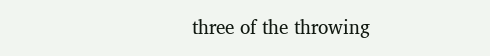three of the throwing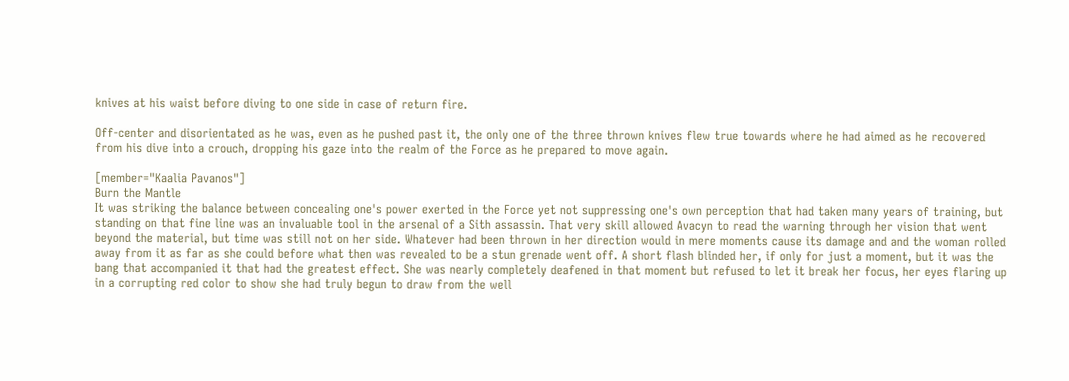knives at his waist before diving to one side in case of return fire.

Off-center and disorientated as he was, even as he pushed past it, the only one of the three thrown knives flew true towards where he had aimed as he recovered from his dive into a crouch, dropping his gaze into the realm of the Force as he prepared to move again.

[member="Kaalia Pavanos"]
Burn the Mantle
It was striking the balance between concealing one's power exerted in the Force yet not suppressing one's own perception that had taken many years of training, but standing on that fine line was an invaluable tool in the arsenal of a Sith assassin. That very skill allowed Avacyn to read the warning through her vision that went beyond the material, but time was still not on her side. Whatever had been thrown in her direction would in mere moments cause its damage and and the woman rolled away from it as far as she could before what then was revealed to be a stun grenade went off. A short flash blinded her, if only for just a moment, but it was the bang that accompanied it that had the greatest effect. She was nearly completely deafened in that moment but refused to let it break her focus, her eyes flaring up in a corrupting red color to show she had truly begun to draw from the well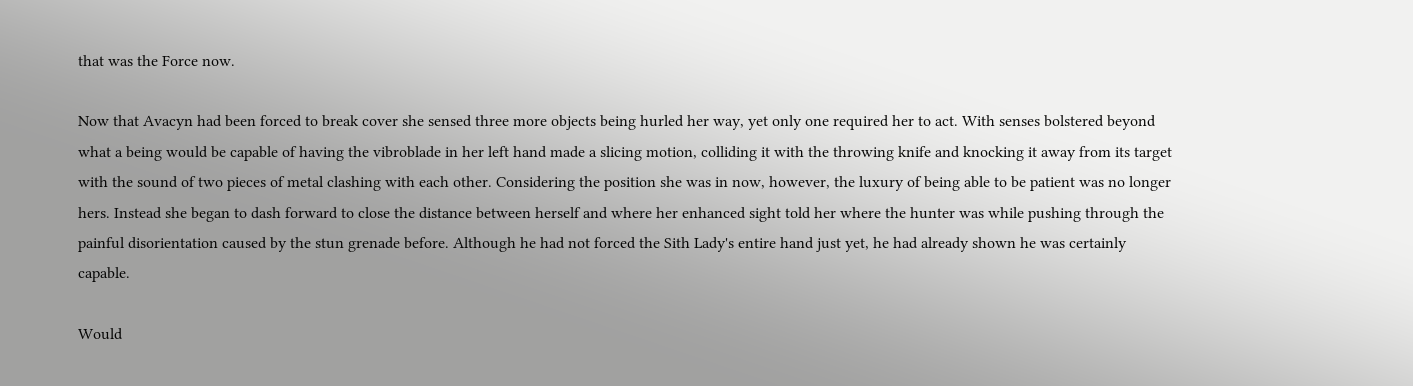that was the Force now.

Now that Avacyn had been forced to break cover she sensed three more objects being hurled her way, yet only one required her to act. With senses bolstered beyond what a being would be capable of having the vibroblade in her left hand made a slicing motion, colliding it with the throwing knife and knocking it away from its target with the sound of two pieces of metal clashing with each other. Considering the position she was in now, however, the luxury of being able to be patient was no longer hers. Instead she began to dash forward to close the distance between herself and where her enhanced sight told her where the hunter was while pushing through the painful disorientation caused by the stun grenade before. Although he had not forced the Sith Lady's entire hand just yet, he had already shown he was certainly capable.

Would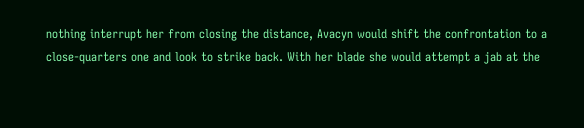nothing interrupt her from closing the distance, Avacyn would shift the confrontation to a close-quarters one and look to strike back. With her blade she would attempt a jab at the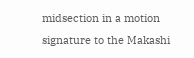midsection in a motion signature to the Makashi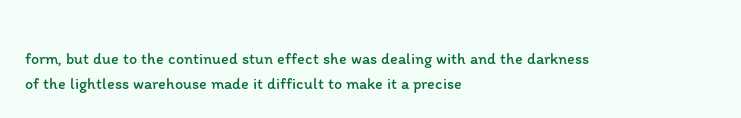form, but due to the continued stun effect she was dealing with and the darkness of the lightless warehouse made it difficult to make it a precise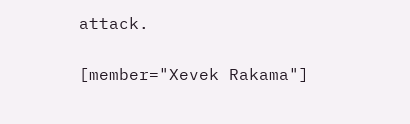attack.

[member="Xevek Rakama"]